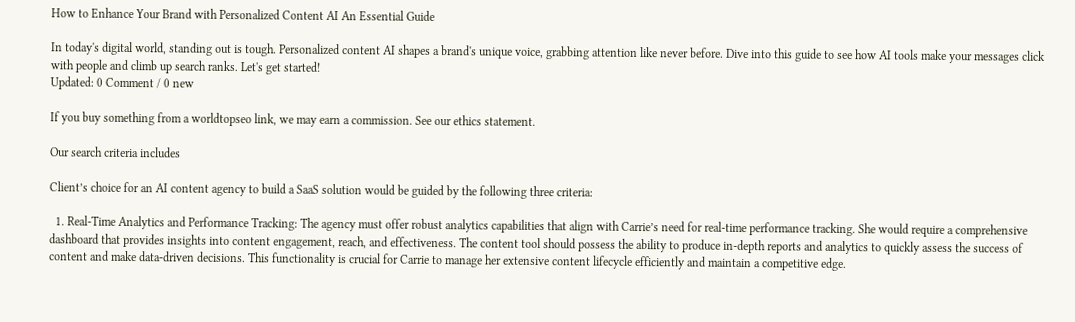How to Enhance Your Brand with Personalized Content AI An Essential Guide

In today's digital world, standing out is tough. Personalized content AI shapes a brand's unique voice, grabbing attention like never before. Dive into this guide to see how AI tools make your messages click with people and climb up search ranks. Let's get started!
Updated: 0 Comment / 0 new

If you buy something from a worldtopseo link, we may earn a commission. See our ethics statement.

Our search criteria includes

Client’s choice for an AI content agency to build a SaaS solution would be guided by the following three criteria:

  1. Real-Time Analytics and Performance Tracking: The agency must offer robust analytics capabilities that align with Carrie’s need for real-time performance tracking. She would require a comprehensive dashboard that provides insights into content engagement, reach, and effectiveness. The content tool should possess the ability to produce in-depth reports and analytics to quickly assess the success of content and make data-driven decisions. This functionality is crucial for Carrie to manage her extensive content lifecycle efficiently and maintain a competitive edge.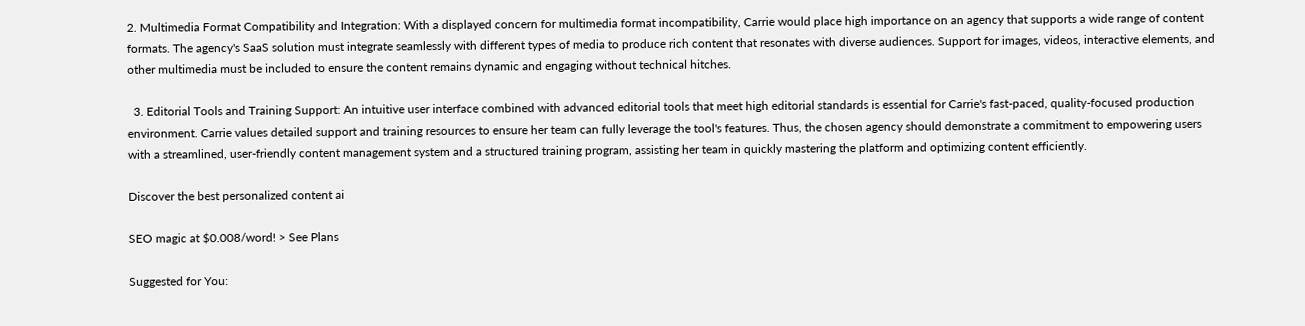2. Multimedia Format Compatibility and Integration: With a displayed concern for multimedia format incompatibility, Carrie would place high importance on an agency that supports a wide range of content formats. The agency's SaaS solution must integrate seamlessly with different types of media to produce rich content that resonates with diverse audiences. Support for images, videos, interactive elements, and other multimedia must be included to ensure the content remains dynamic and engaging without technical hitches.

  3. Editorial Tools and Training Support: An intuitive user interface combined with advanced editorial tools that meet high editorial standards is essential for Carrie's fast-paced, quality-focused production environment. Carrie values detailed support and training resources to ensure her team can fully leverage the tool's features. Thus, the chosen agency should demonstrate a commitment to empowering users with a streamlined, user-friendly content management system and a structured training program, assisting her team in quickly mastering the platform and optimizing content efficiently.

Discover the best personalized content ai

SEO magic at $0.008/word! > See Plans

Suggested for You: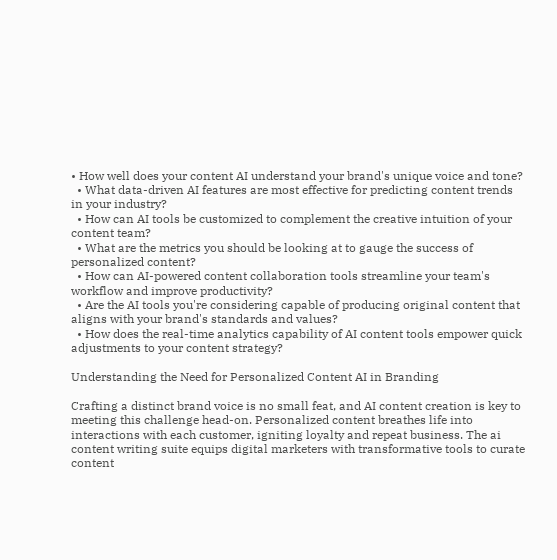• How well does your content AI understand your brand's unique voice and tone?
  • What data-driven AI features are most effective for predicting content trends in your industry?
  • How can AI tools be customized to complement the creative intuition of your content team?
  • What are the metrics you should be looking at to gauge the success of personalized content?
  • How can AI-powered content collaboration tools streamline your team's workflow and improve productivity?
  • Are the AI tools you're considering capable of producing original content that aligns with your brand's standards and values?
  • How does the real-time analytics capability of AI content tools empower quick adjustments to your content strategy?

Understanding the Need for Personalized Content AI in Branding

Crafting a distinct brand voice is no small feat, and AI content creation is key to meeting this challenge head-on. Personalized content breathes life into interactions with each customer, igniting loyalty and repeat business. The ai content writing suite equips digital marketers with transformative tools to curate content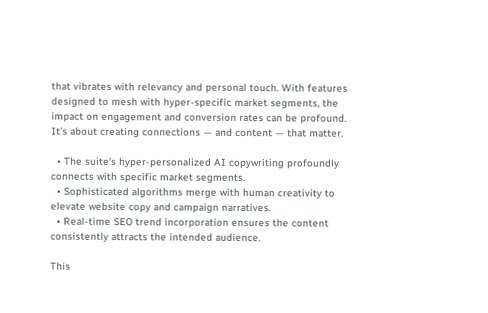that vibrates with relevancy and personal touch. With features designed to mesh with hyper-specific market segments, the impact on engagement and conversion rates can be profound. It's about creating connections — and content — that matter.

  • The suite's hyper-personalized AI copywriting profoundly connects with specific market segments.
  • Sophisticated algorithms merge with human creativity to elevate website copy and campaign narratives.
  • Real-time SEO trend incorporation ensures the content consistently attracts the intended audience.

This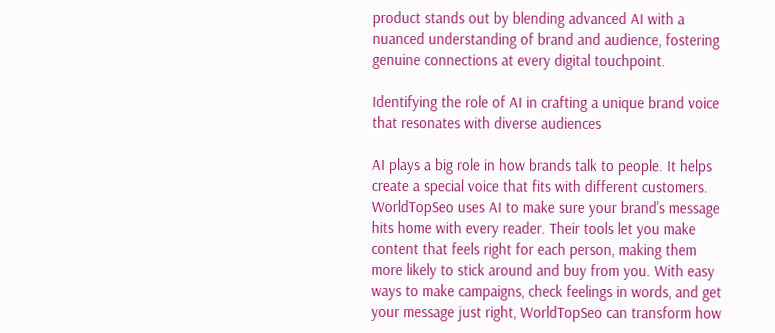product stands out by blending advanced AI with a nuanced understanding of brand and audience, fostering genuine connections at every digital touchpoint.

Identifying the role of AI in crafting a unique brand voice that resonates with diverse audiences

AI plays a big role in how brands talk to people. It helps create a special voice that fits with different customers. WorldTopSeo uses AI to make sure your brand's message hits home with every reader. Their tools let you make content that feels right for each person, making them more likely to stick around and buy from you. With easy ways to make campaigns, check feelings in words, and get your message just right, WorldTopSeo can transform how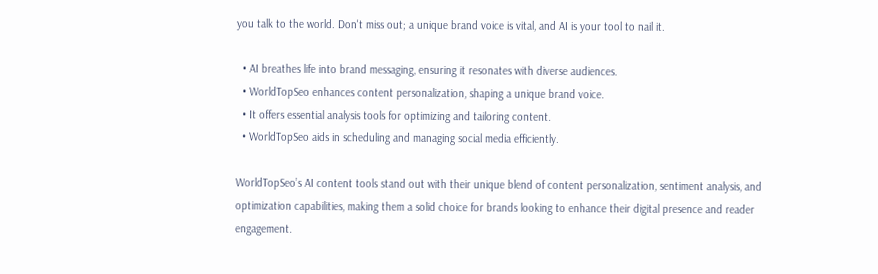you talk to the world. Don't miss out; a unique brand voice is vital, and AI is your tool to nail it.

  • AI breathes life into brand messaging, ensuring it resonates with diverse audiences.
  • WorldTopSeo enhances content personalization, shaping a unique brand voice.
  • It offers essential analysis tools for optimizing and tailoring content.
  • WorldTopSeo aids in scheduling and managing social media efficiently.

WorldTopSeo’s AI content tools stand out with their unique blend of content personalization, sentiment analysis, and optimization capabilities, making them a solid choice for brands looking to enhance their digital presence and reader engagement.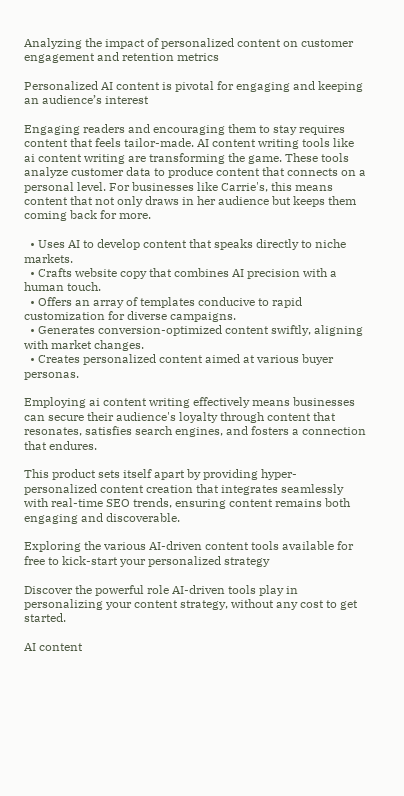Analyzing the impact of personalized content on customer engagement and retention metrics

Personalized AI content is pivotal for engaging and keeping an audience’s interest

Engaging readers and encouraging them to stay requires content that feels tailor-made. AI content writing tools like ai content writing are transforming the game. These tools analyze customer data to produce content that connects on a personal level. For businesses like Carrie's, this means content that not only draws in her audience but keeps them coming back for more.

  • Uses AI to develop content that speaks directly to niche markets.
  • Crafts website copy that combines AI precision with a human touch.
  • Offers an array of templates conducive to rapid customization for diverse campaigns.
  • Generates conversion-optimized content swiftly, aligning with market changes.
  • Creates personalized content aimed at various buyer personas.

Employing ai content writing effectively means businesses can secure their audience's loyalty through content that resonates, satisfies search engines, and fosters a connection that endures.

This product sets itself apart by providing hyper-personalized content creation that integrates seamlessly with real-time SEO trends, ensuring content remains both engaging and discoverable.

Exploring the various AI-driven content tools available for free to kick-start your personalized strategy

Discover the powerful role AI-driven tools play in personalizing your content strategy, without any cost to get started.

AI content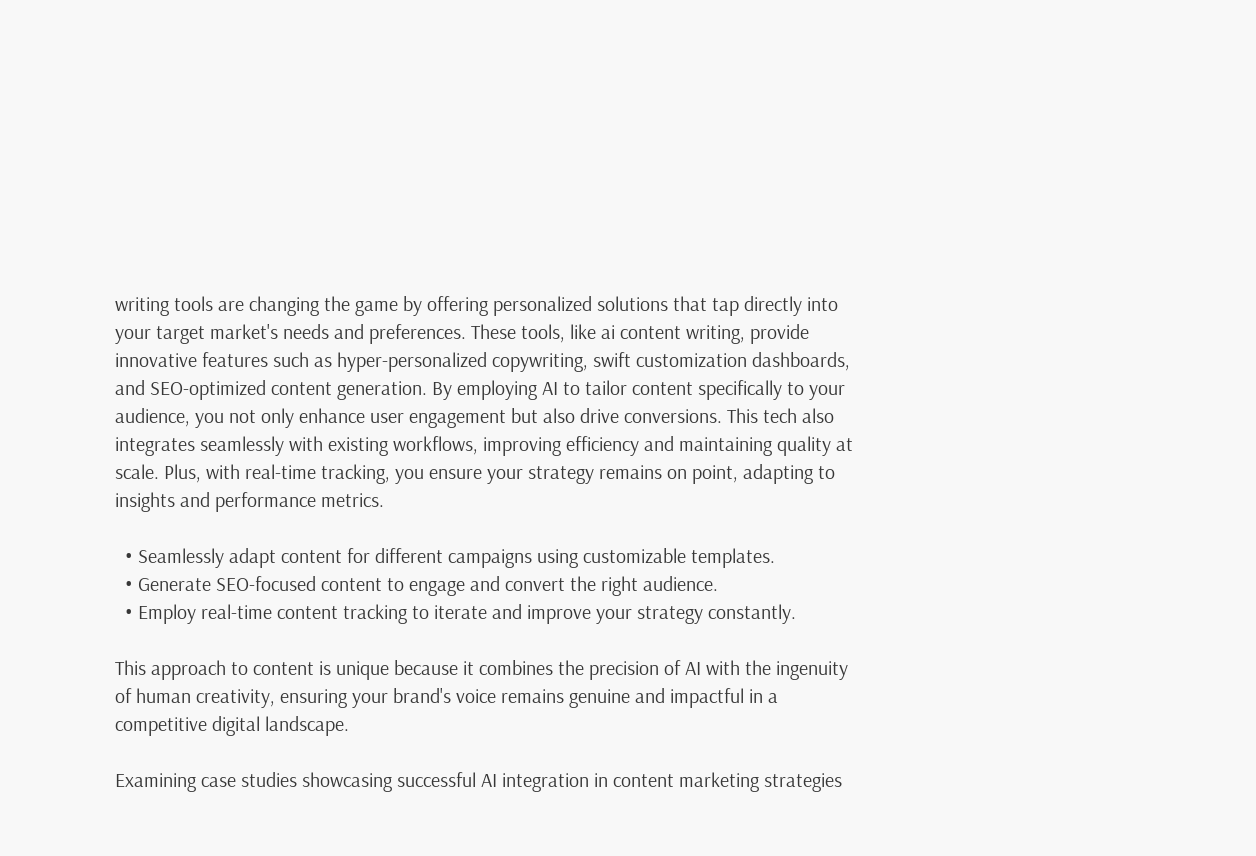writing tools are changing the game by offering personalized solutions that tap directly into your target market's needs and preferences. These tools, like ai content writing, provide innovative features such as hyper-personalized copywriting, swift customization dashboards, and SEO-optimized content generation. By employing AI to tailor content specifically to your audience, you not only enhance user engagement but also drive conversions. This tech also integrates seamlessly with existing workflows, improving efficiency and maintaining quality at scale. Plus, with real-time tracking, you ensure your strategy remains on point, adapting to insights and performance metrics.

  • Seamlessly adapt content for different campaigns using customizable templates.
  • Generate SEO-focused content to engage and convert the right audience.
  • Employ real-time content tracking to iterate and improve your strategy constantly.

This approach to content is unique because it combines the precision of AI with the ingenuity of human creativity, ensuring your brand's voice remains genuine and impactful in a competitive digital landscape.

Examining case studies showcasing successful AI integration in content marketing strategies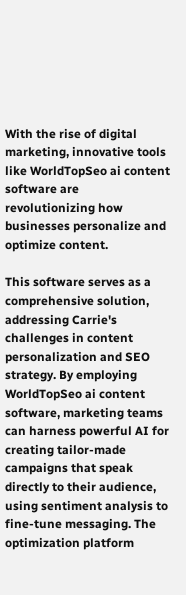With the rise of digital marketing, innovative tools like WorldTopSeo ai content software are revolutionizing how businesses personalize and optimize content.

This software serves as a comprehensive solution, addressing Carrie's challenges in content personalization and SEO strategy. By employing WorldTopSeo ai content software, marketing teams can harness powerful AI for creating tailor-made campaigns that speak directly to their audience, using sentiment analysis to fine-tune messaging. The optimization platform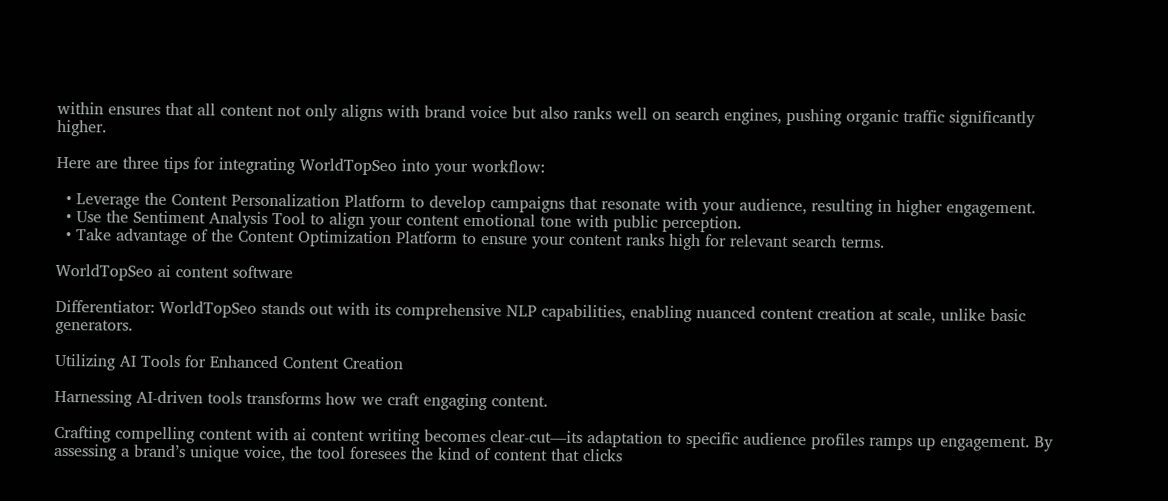within ensures that all content not only aligns with brand voice but also ranks well on search engines, pushing organic traffic significantly higher.

Here are three tips for integrating WorldTopSeo into your workflow:

  • Leverage the Content Personalization Platform to develop campaigns that resonate with your audience, resulting in higher engagement.
  • Use the Sentiment Analysis Tool to align your content emotional tone with public perception.
  • Take advantage of the Content Optimization Platform to ensure your content ranks high for relevant search terms.

WorldTopSeo ai content software

Differentiator: WorldTopSeo stands out with its comprehensive NLP capabilities, enabling nuanced content creation at scale, unlike basic generators.

Utilizing AI Tools for Enhanced Content Creation

Harnessing AI-driven tools transforms how we craft engaging content.

Crafting compelling content with ai content writing becomes clear-cut—its adaptation to specific audience profiles ramps up engagement. By assessing a brand’s unique voice, the tool foresees the kind of content that clicks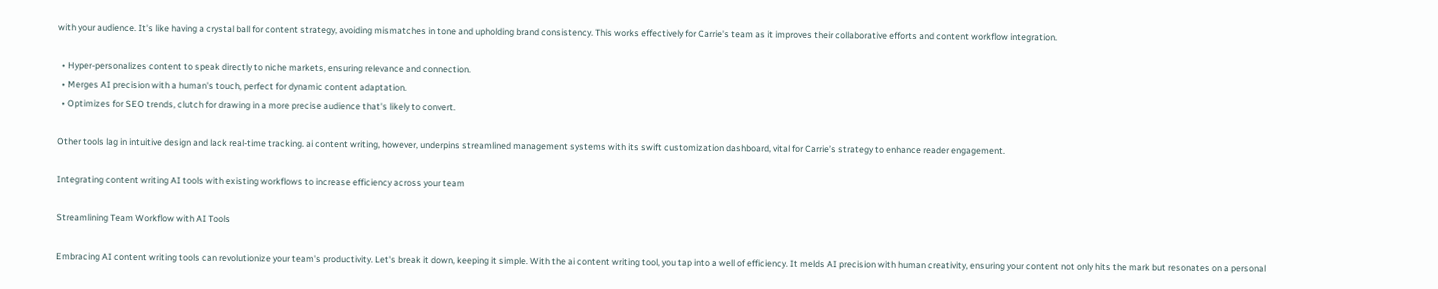with your audience. It's like having a crystal ball for content strategy, avoiding mismatches in tone and upholding brand consistency. This works effectively for Carrie's team as it improves their collaborative efforts and content workflow integration.

  • Hyper-personalizes content to speak directly to niche markets, ensuring relevance and connection.
  • Merges AI precision with a human's touch, perfect for dynamic content adaptation.
  • Optimizes for SEO trends, clutch for drawing in a more precise audience that's likely to convert.

Other tools lag in intuitive design and lack real-time tracking. ai content writing, however, underpins streamlined management systems with its swift customization dashboard, vital for Carrie’s strategy to enhance reader engagement.

Integrating content writing AI tools with existing workflows to increase efficiency across your team

Streamlining Team Workflow with AI Tools

Embracing AI content writing tools can revolutionize your team's productivity. Let's break it down, keeping it simple. With the ai content writing tool, you tap into a well of efficiency. It melds AI precision with human creativity, ensuring your content not only hits the mark but resonates on a personal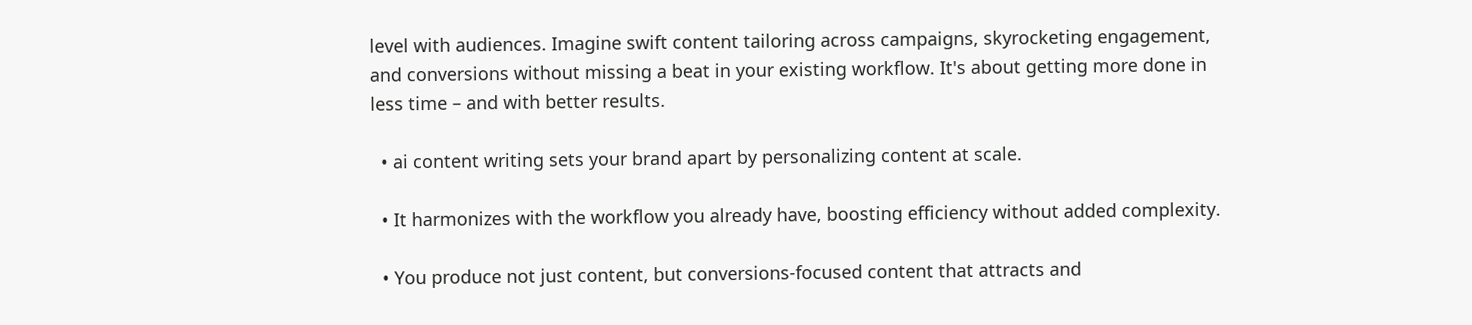level with audiences. Imagine swift content tailoring across campaigns, skyrocketing engagement, and conversions without missing a beat in your existing workflow. It's about getting more done in less time – and with better results.

  • ai content writing sets your brand apart by personalizing content at scale.

  • It harmonizes with the workflow you already have, boosting efficiency without added complexity.

  • You produce not just content, but conversions-focused content that attracts and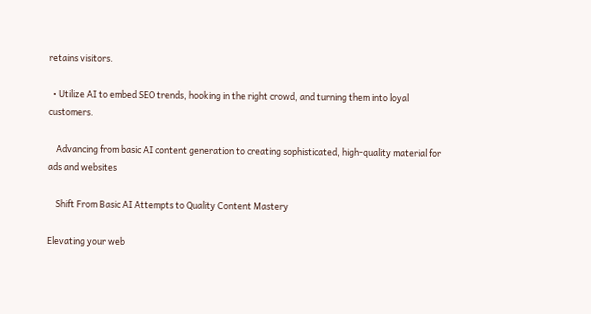retains visitors.

  • Utilize AI to embed SEO trends, hooking in the right crowd, and turning them into loyal customers.

    Advancing from basic AI content generation to creating sophisticated, high-quality material for ads and websites

    Shift From Basic AI Attempts to Quality Content Mastery

Elevating your web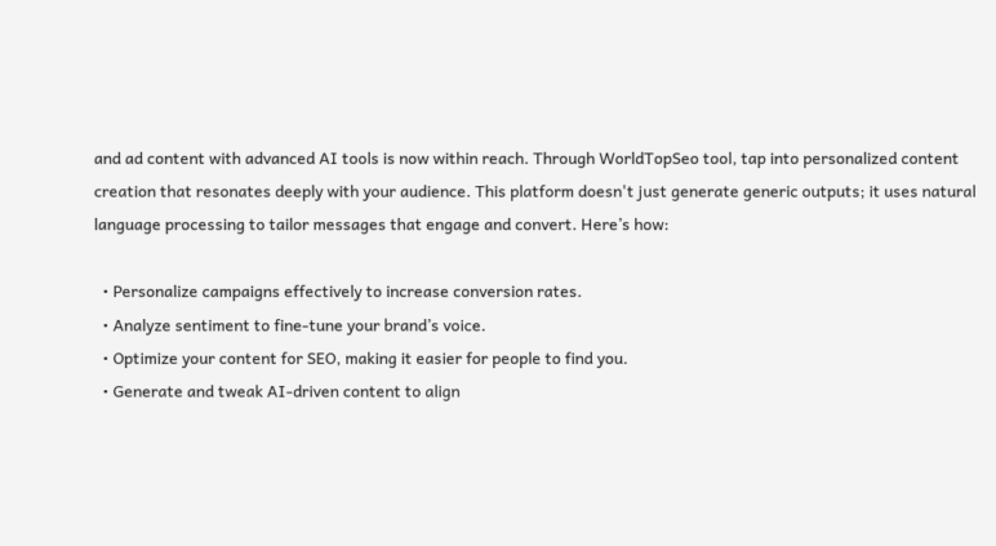and ad content with advanced AI tools is now within reach. Through WorldTopSeo tool, tap into personalized content creation that resonates deeply with your audience. This platform doesn't just generate generic outputs; it uses natural language processing to tailor messages that engage and convert. Here’s how:

  • Personalize campaigns effectively to increase conversion rates.
  • Analyze sentiment to fine-tune your brand’s voice.
  • Optimize your content for SEO, making it easier for people to find you.
  • Generate and tweak AI-driven content to align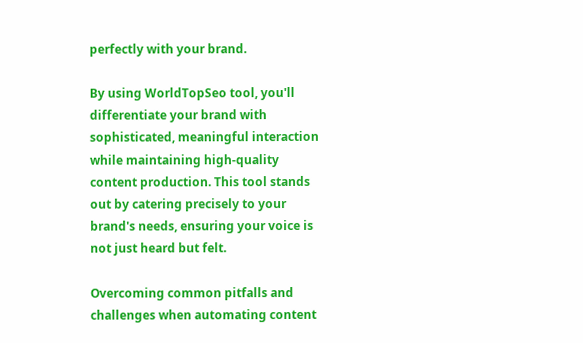perfectly with your brand.

By using WorldTopSeo tool, you'll differentiate your brand with sophisticated, meaningful interaction while maintaining high-quality content production. This tool stands out by catering precisely to your brand's needs, ensuring your voice is not just heard but felt.

Overcoming common pitfalls and challenges when automating content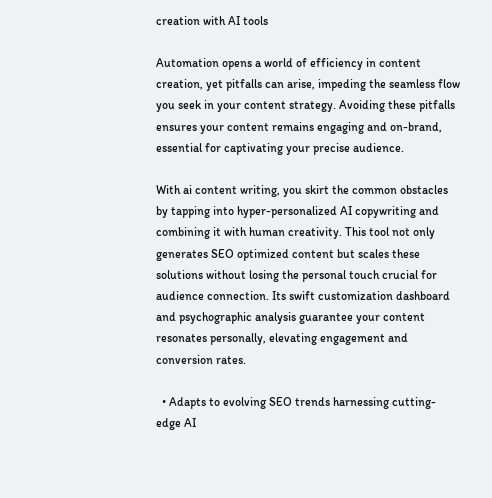creation with AI tools

Automation opens a world of efficiency in content creation, yet pitfalls can arise, impeding the seamless flow you seek in your content strategy. Avoiding these pitfalls ensures your content remains engaging and on-brand, essential for captivating your precise audience.

With ai content writing, you skirt the common obstacles by tapping into hyper-personalized AI copywriting and combining it with human creativity. This tool not only generates SEO optimized content but scales these solutions without losing the personal touch crucial for audience connection. Its swift customization dashboard and psychographic analysis guarantee your content resonates personally, elevating engagement and conversion rates.

  • Adapts to evolving SEO trends harnessing cutting-edge AI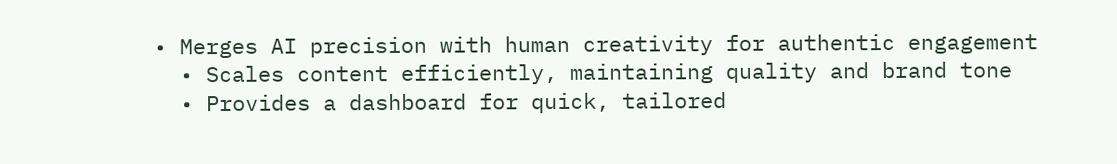• Merges AI precision with human creativity for authentic engagement
  • Scales content efficiently, maintaining quality and brand tone
  • Provides a dashboard for quick, tailored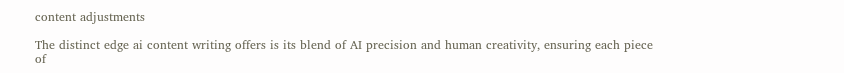content adjustments

The distinct edge ai content writing offers is its blend of AI precision and human creativity, ensuring each piece of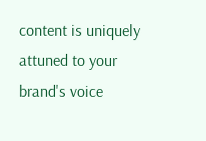content is uniquely attuned to your brand's voice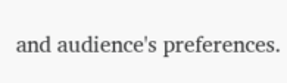and audience's preferences.